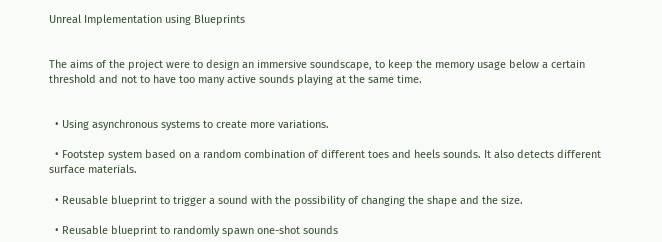Unreal Implementation using Blueprints


The aims of the project were to design an immersive soundscape, to keep the memory usage below a certain threshold and not to have too many active sounds playing at the same time.


  • Using asynchronous systems to create more variations.

  • Footstep system based on a random combination of different toes and heels sounds. It also detects different surface materials.

  • Reusable blueprint to trigger a sound with the possibility of changing the shape and the size.

  • Reusable blueprint to randomly spawn one-shot sounds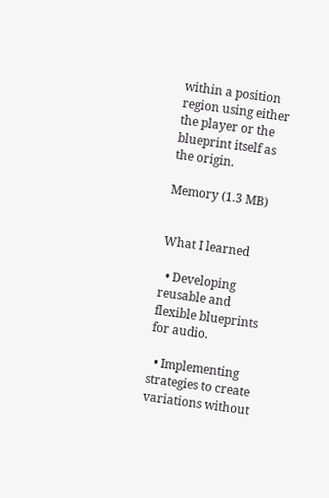within a position region using either the player or the blueprint itself as the origin.

Memory (1.3 MB)


What I learned

  • Developing reusable and flexible blueprints for audio.

  • Implementing strategies to create variations without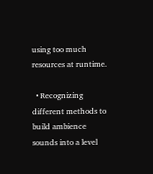using too much resources at runtime.

  • Recognizing different methods to build ambience sounds into a level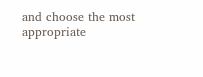and choose the most appropriate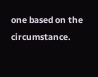one based on the circumstance.